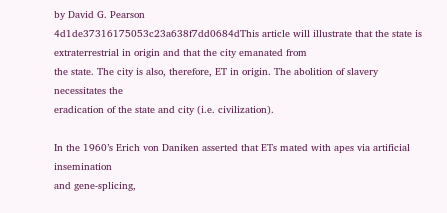by David G. Pearson
4d1de37316175053c23a638f7dd0684dThis article will illustrate that the state is extraterrestrial in origin and that the city emanated from
the state. The city is also, therefore, ET in origin. The abolition of slavery necessitates the
eradication of the state and city (i.e. civilization).

In the 1960’s Erich von Daniken asserted that ETs mated with apes via artificial insemination
and gene-splicing,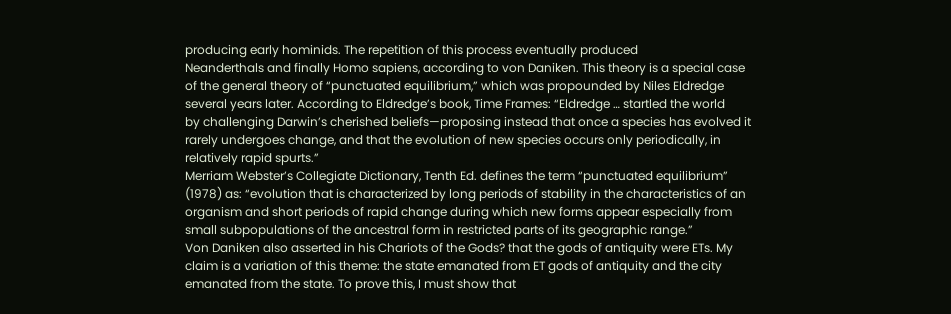producing early hominids. The repetition of this process eventually produced
Neanderthals and finally Homo sapiens, according to von Daniken. This theory is a special case
of the general theory of “punctuated equilibrium,” which was propounded by Niles Eldredge
several years later. According to Eldredge’s book, Time Frames: “Eldredge … startled the world
by challenging Darwin’s cherished beliefs—proposing instead that once a species has evolved it
rarely undergoes change, and that the evolution of new species occurs only periodically, in
relatively rapid spurts.”
Merriam Webster’s Collegiate Dictionary, Tenth Ed. defines the term “punctuated equilibrium”
(1978) as: “evolution that is characterized by long periods of stability in the characteristics of an
organism and short periods of rapid change during which new forms appear especially from
small subpopulations of the ancestral form in restricted parts of its geographic range.”
Von Daniken also asserted in his Chariots of the Gods? that the gods of antiquity were ETs. My
claim is a variation of this theme: the state emanated from ET gods of antiquity and the city
emanated from the state. To prove this, I must show that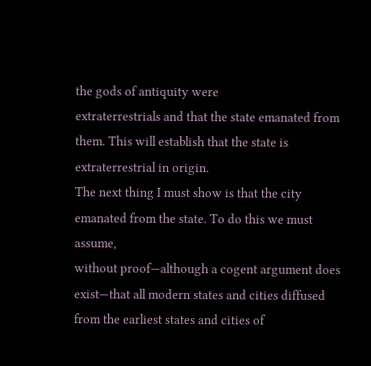the gods of antiquity were
extraterrestrials and that the state emanated from them. This will establish that the state is
extraterrestrial in origin.
The next thing I must show is that the city emanated from the state. To do this we must assume,
without proof—although a cogent argument does exist—that all modern states and cities diffused
from the earliest states and cities of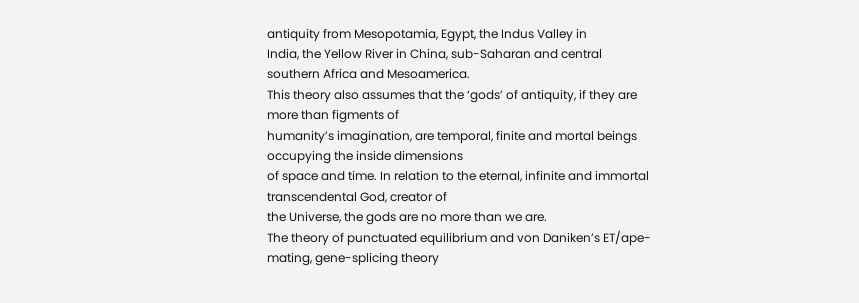antiquity from Mesopotamia, Egypt, the Indus Valley in
India, the Yellow River in China, sub-Saharan and central southern Africa and Mesoamerica.
This theory also assumes that the ‘gods’ of antiquity, if they are more than figments of
humanity’s imagination, are temporal, finite and mortal beings occupying the inside dimensions
of space and time. In relation to the eternal, infinite and immortal transcendental God, creator of
the Universe, the gods are no more than we are.
The theory of punctuated equilibrium and von Daniken’s ET/ape-mating, gene-splicing theory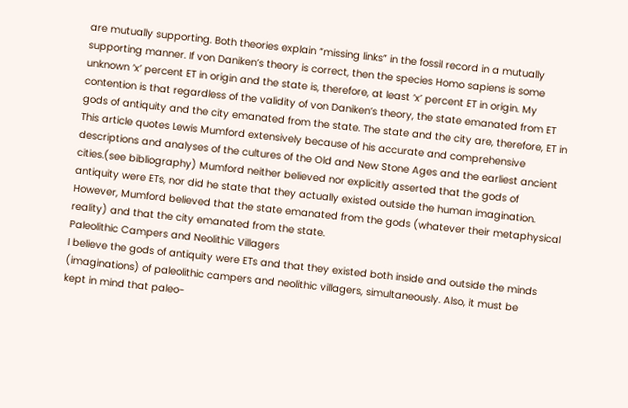are mutually supporting. Both theories explain “missing links” in the fossil record in a mutually
supporting manner. If von Daniken’s theory is correct, then the species Homo sapiens is some
unknown ‘x’ percent ET in origin and the state is, therefore, at least ‘x’ percent ET in origin. My
contention is that regardless of the validity of von Daniken’s theory, the state emanated from ET
gods of antiquity and the city emanated from the state. The state and the city are, therefore, ET in
This article quotes Lewis Mumford extensively because of his accurate and comprehensive
descriptions and analyses of the cultures of the Old and New Stone Ages and the earliest ancient
cities.(see bibliography) Mumford neither believed nor explicitly asserted that the gods of
antiquity were ETs, nor did he state that they actually existed outside the human imagination.
However, Mumford believed that the state emanated from the gods (whatever their metaphysical
reality) and that the city emanated from the state.
Paleolithic Campers and Neolithic Villagers
I believe the gods of antiquity were ETs and that they existed both inside and outside the minds
(imaginations) of paleolithic campers and neolithic villagers, simultaneously. Also, it must be
kept in mind that paleo-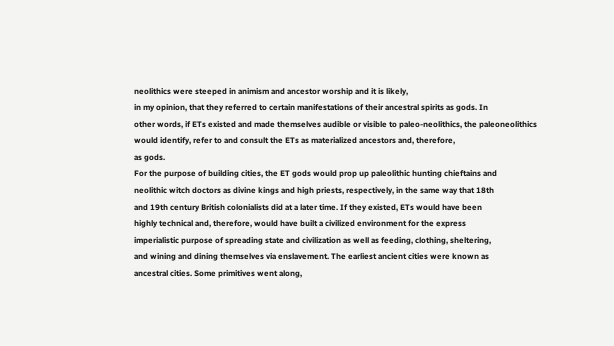neolithics were steeped in animism and ancestor worship and it is likely,
in my opinion, that they referred to certain manifestations of their ancestral spirits as gods. In
other words, if ETs existed and made themselves audible or visible to paleo-neolithics, the paleoneolithics
would identify, refer to and consult the ETs as materialized ancestors and, therefore,
as gods.
For the purpose of building cities, the ET gods would prop up paleolithic hunting chieftains and
neolithic witch doctors as divine kings and high priests, respectively, in the same way that 18th
and 19th century British colonialists did at a later time. If they existed, ETs would have been
highly technical and, therefore, would have built a civilized environment for the express
imperialistic purpose of spreading state and civilization as well as feeding, clothing, sheltering,
and wining and dining themselves via enslavement. The earliest ancient cities were known as
ancestral cities. Some primitives went along,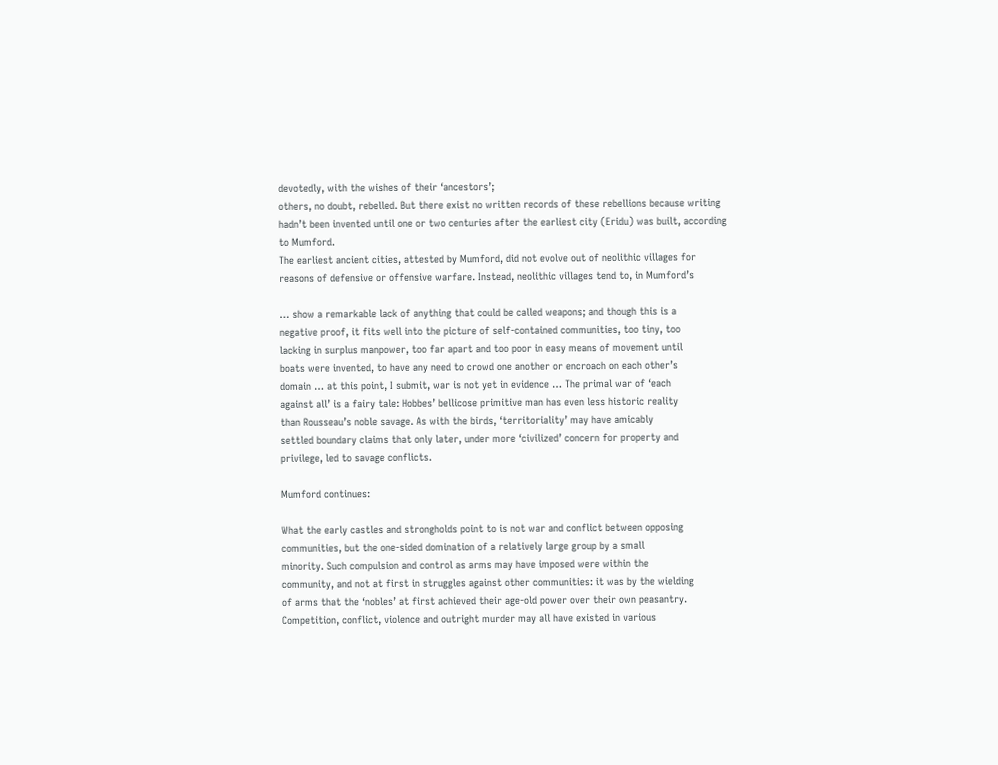devotedly, with the wishes of their ‘ancestors’;
others, no doubt, rebelled. But there exist no written records of these rebellions because writing
hadn’t been invented until one or two centuries after the earliest city (Eridu) was built, according
to Mumford.
The earliest ancient cities, attested by Mumford, did not evolve out of neolithic villages for
reasons of defensive or offensive warfare. Instead, neolithic villages tend to, in Mumford’s

… show a remarkable lack of anything that could be called weapons; and though this is a
negative proof, it fits well into the picture of self-contained communities, too tiny, too
lacking in surplus manpower, too far apart and too poor in easy means of movement until
boats were invented, to have any need to crowd one another or encroach on each other’s
domain … at this point, I submit, war is not yet in evidence … The primal war of ‘each
against all’ is a fairy tale: Hobbes’ bellicose primitive man has even less historic reality
than Rousseau’s noble savage. As with the birds, ‘territoriality’ may have amicably
settled boundary claims that only later, under more ‘civilized’ concern for property and
privilege, led to savage conflicts.

Mumford continues:

What the early castles and strongholds point to is not war and conflict between opposing
communities, but the one-sided domination of a relatively large group by a small
minority. Such compulsion and control as arms may have imposed were within the
community, and not at first in struggles against other communities: it was by the wielding
of arms that the ‘nobles’ at first achieved their age-old power over their own peasantry.
Competition, conflict, violence and outright murder may all have existed in various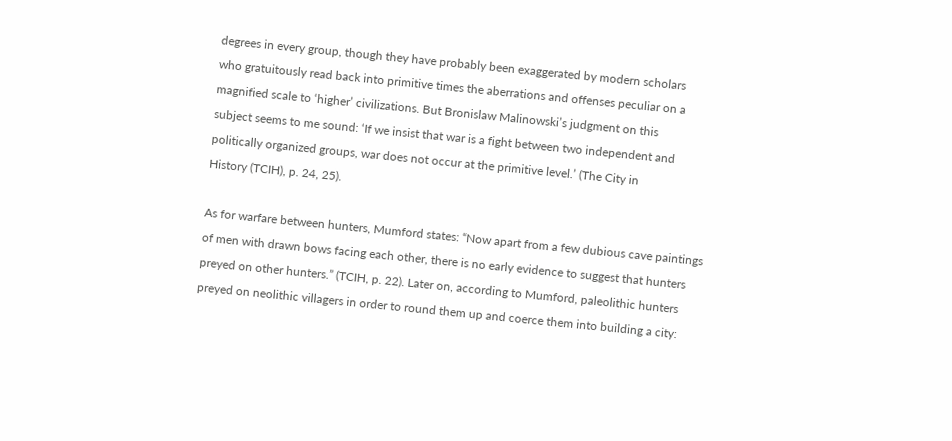degrees in every group, though they have probably been exaggerated by modern scholars
who gratuitously read back into primitive times the aberrations and offenses peculiar on a
magnified scale to ‘higher’ civilizations. But Bronislaw Malinowski’s judgment on this
subject seems to me sound: ‘If we insist that war is a fight between two independent and
politically organized groups, war does not occur at the primitive level.’ (The City in
History (TCIH), p. 24, 25).

As for warfare between hunters, Mumford states: “Now apart from a few dubious cave paintings
of men with drawn bows facing each other, there is no early evidence to suggest that hunters
preyed on other hunters.” (TCIH, p. 22). Later on, according to Mumford, paleolithic hunters
preyed on neolithic villagers in order to round them up and coerce them into building a city: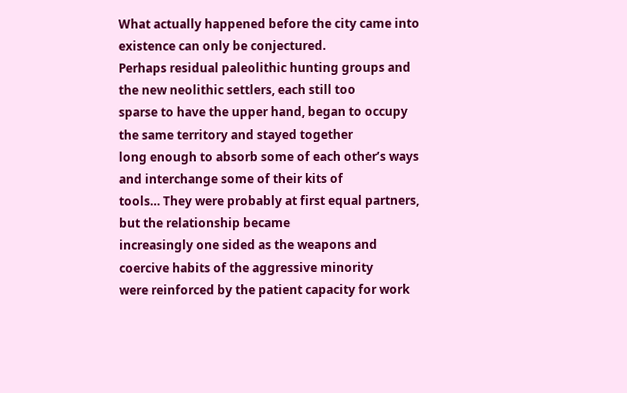What actually happened before the city came into existence can only be conjectured.
Perhaps residual paleolithic hunting groups and the new neolithic settlers, each still too
sparse to have the upper hand, began to occupy the same territory and stayed together
long enough to absorb some of each other’s ways and interchange some of their kits of
tools… They were probably at first equal partners, but the relationship became
increasingly one sided as the weapons and coercive habits of the aggressive minority
were reinforced by the patient capacity for work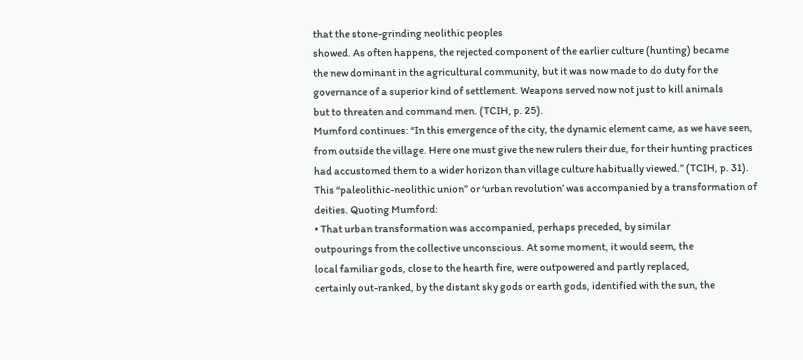that the stone-grinding neolithic peoples
showed. As often happens, the rejected component of the earlier culture (hunting) became
the new dominant in the agricultural community, but it was now made to do duty for the
governance of a superior kind of settlement. Weapons served now not just to kill animals
but to threaten and command men. (TCIH, p. 25).
Mumford continues: “In this emergence of the city, the dynamic element came, as we have seen,
from outside the village. Here one must give the new rulers their due, for their hunting practices
had accustomed them to a wider horizon than village culture habitually viewed.” (TCIH, p. 31).
This “paleolithic-neolithic union” or ‘urban revolution’ was accompanied by a transformation of
deities. Quoting Mumford:
• That urban transformation was accompanied, perhaps preceded, by similar
outpourings from the collective unconscious. At some moment, it would seem, the
local familiar gods, close to the hearth fire, were outpowered and partly replaced,
certainly out-ranked, by the distant sky gods or earth gods, identified with the sun, the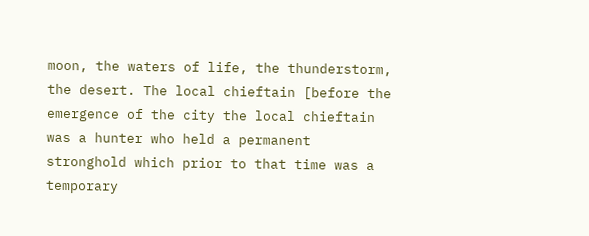moon, the waters of life, the thunderstorm, the desert. The local chieftain [before the
emergence of the city the local chieftain was a hunter who held a permanent
stronghold which prior to that time was a temporary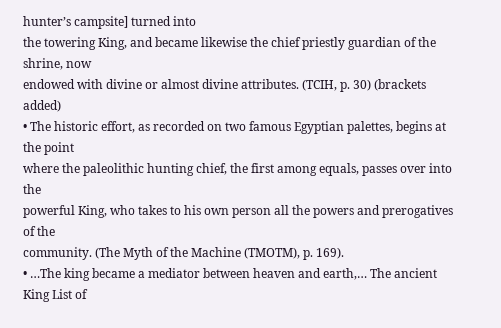hunter’s campsite] turned into
the towering King, and became likewise the chief priestly guardian of the shrine, now
endowed with divine or almost divine attributes. (TCIH, p. 30) (brackets added)
• The historic effort, as recorded on two famous Egyptian palettes, begins at the point
where the paleolithic hunting chief, the first among equals, passes over into the
powerful King, who takes to his own person all the powers and prerogatives of the
community. (The Myth of the Machine (TMOTM), p. 169).
• …The king became a mediator between heaven and earth,… The ancient King List of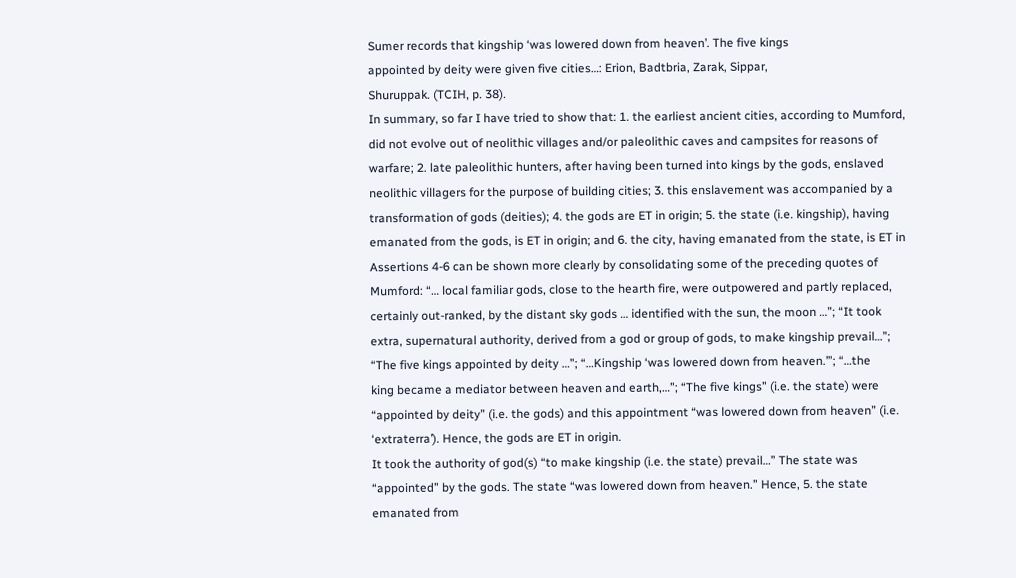Sumer records that kingship ‘was lowered down from heaven’. The five kings
appointed by deity were given five cities…: Erion, Badtbria, Zarak, Sippar,
Shuruppak. (TCIH, p. 38).
In summary, so far I have tried to show that: 1. the earliest ancient cities, according to Mumford,
did not evolve out of neolithic villages and/or paleolithic caves and campsites for reasons of
warfare; 2. late paleolithic hunters, after having been turned into kings by the gods, enslaved
neolithic villagers for the purpose of building cities; 3. this enslavement was accompanied by a
transformation of gods (deities); 4. the gods are ET in origin; 5. the state (i.e. kingship), having
emanated from the gods, is ET in origin; and 6. the city, having emanated from the state, is ET in
Assertions 4-6 can be shown more clearly by consolidating some of the preceding quotes of
Mumford: “… local familiar gods, close to the hearth fire, were outpowered and partly replaced,
certainly out-ranked, by the distant sky gods … identified with the sun, the moon …”; “It took
extra, supernatural authority, derived from a god or group of gods, to make kingship prevail…”;
“The five kings appointed by deity …”; “…Kingship ‘was lowered down from heaven.’”; “…the
king became a mediator between heaven and earth,…”; “The five kings” (i.e. the state) were
“appointed by deity” (i.e. the gods) and this appointment “was lowered down from heaven” (i.e.
‘extraterra’). Hence, the gods are ET in origin.
It took the authority of god(s) “to make kingship (i.e. the state) prevail…” The state was
“appointed” by the gods. The state “was lowered down from heaven.” Hence, 5. the state
emanated from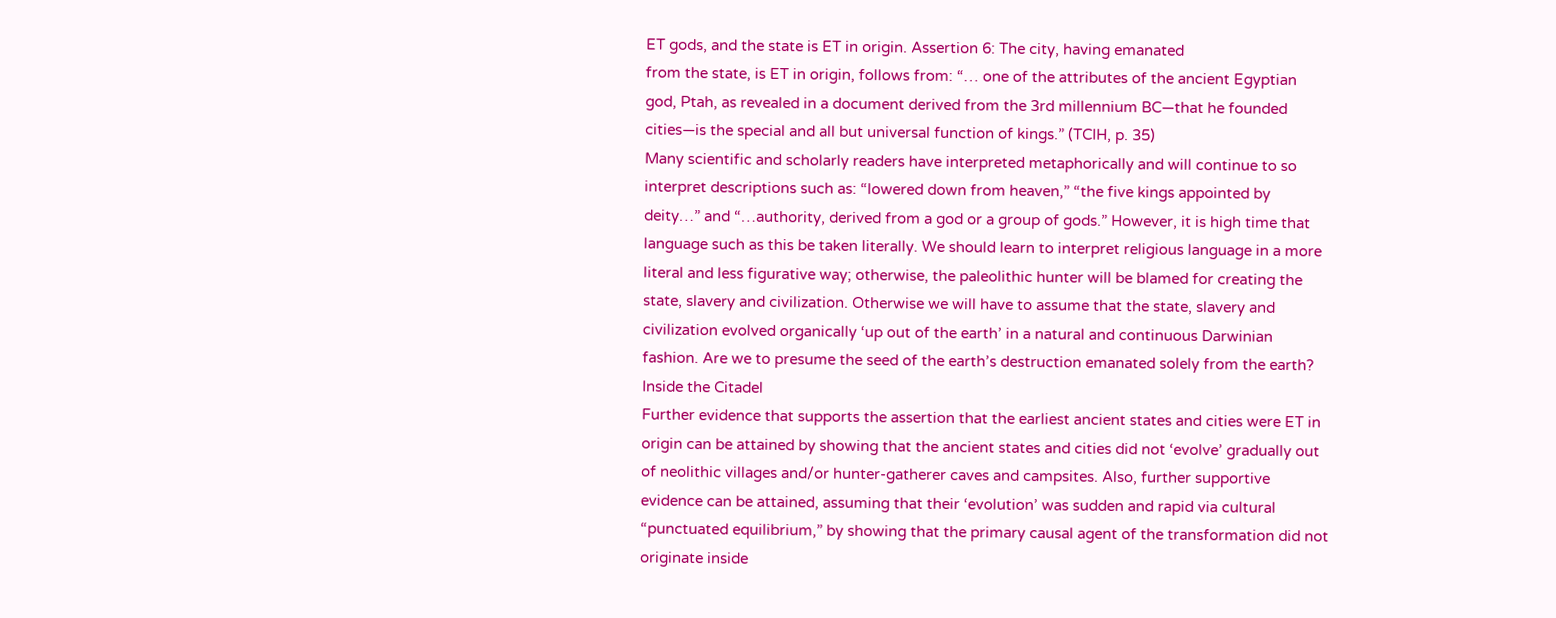ET gods, and the state is ET in origin. Assertion 6: The city, having emanated
from the state, is ET in origin, follows from: “… one of the attributes of the ancient Egyptian
god, Ptah, as revealed in a document derived from the 3rd millennium BC—that he founded
cities—is the special and all but universal function of kings.” (TCIH, p. 35)
Many scientific and scholarly readers have interpreted metaphorically and will continue to so
interpret descriptions such as: “lowered down from heaven,” “the five kings appointed by
deity…” and “…authority, derived from a god or a group of gods.” However, it is high time that
language such as this be taken literally. We should learn to interpret religious language in a more
literal and less figurative way; otherwise, the paleolithic hunter will be blamed for creating the
state, slavery and civilization. Otherwise we will have to assume that the state, slavery and
civilization evolved organically ‘up out of the earth’ in a natural and continuous Darwinian
fashion. Are we to presume the seed of the earth’s destruction emanated solely from the earth?
Inside the Citadel
Further evidence that supports the assertion that the earliest ancient states and cities were ET in
origin can be attained by showing that the ancient states and cities did not ‘evolve’ gradually out
of neolithic villages and/or hunter-gatherer caves and campsites. Also, further supportive
evidence can be attained, assuming that their ‘evolution’ was sudden and rapid via cultural
“punctuated equilibrium,” by showing that the primary causal agent of the transformation did not
originate inside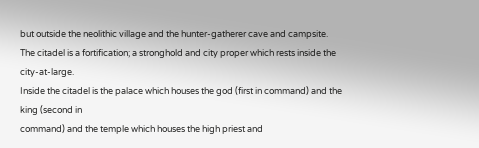but outside the neolithic village and the hunter-gatherer cave and campsite.
The citadel is a fortification; a stronghold and city proper which rests inside the city-at-large.
Inside the citadel is the palace which houses the god (first in command) and the king (second in
command) and the temple which houses the high priest and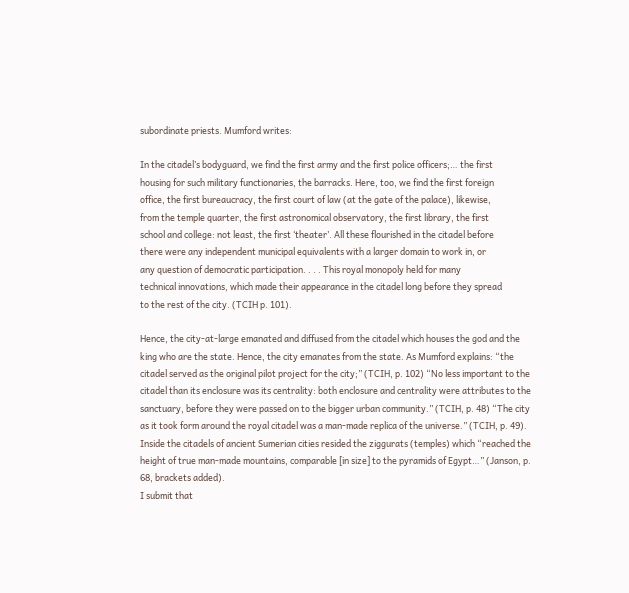subordinate priests. Mumford writes:

In the citadel’s bodyguard, we find the first army and the first police officers;… the first
housing for such military functionaries, the barracks. Here, too, we find the first foreign
office, the first bureaucracy, the first court of law (at the gate of the palace), likewise,
from the temple quarter, the first astronomical observatory, the first library, the first
school and college: not least, the first ‘theater’. All these flourished in the citadel before
there were any independent municipal equivalents with a larger domain to work in, or
any question of democratic participation. . . . This royal monopoly held for many
technical innovations, which made their appearance in the citadel long before they spread
to the rest of the city. (TCIH p. 101).

Hence, the city-at-large emanated and diffused from the citadel which houses the god and the
king who are the state. Hence, the city emanates from the state. As Mumford explains: “the
citadel served as the original pilot project for the city;” (TCIH, p. 102) “No less important to the
citadel than its enclosure was its centrality: both enclosure and centrality were attributes to the
sanctuary, before they were passed on to the bigger urban community.” (TCIH, p. 48) “The city
as it took form around the royal citadel was a man-made replica of the universe.” (TCIH, p. 49).
Inside the citadels of ancient Sumerian cities resided the ziggurats (temples) which “reached the
height of true man-made mountains, comparable [in size] to the pyramids of Egypt…” (Janson, p.
68, brackets added).
I submit that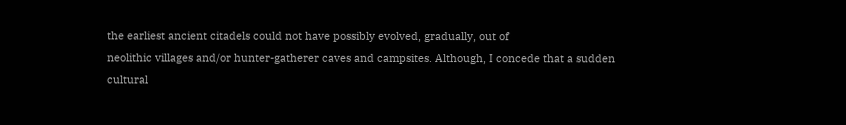the earliest ancient citadels could not have possibly evolved, gradually, out of
neolithic villages and/or hunter-gatherer caves and campsites. Although, I concede that a sudden
cultural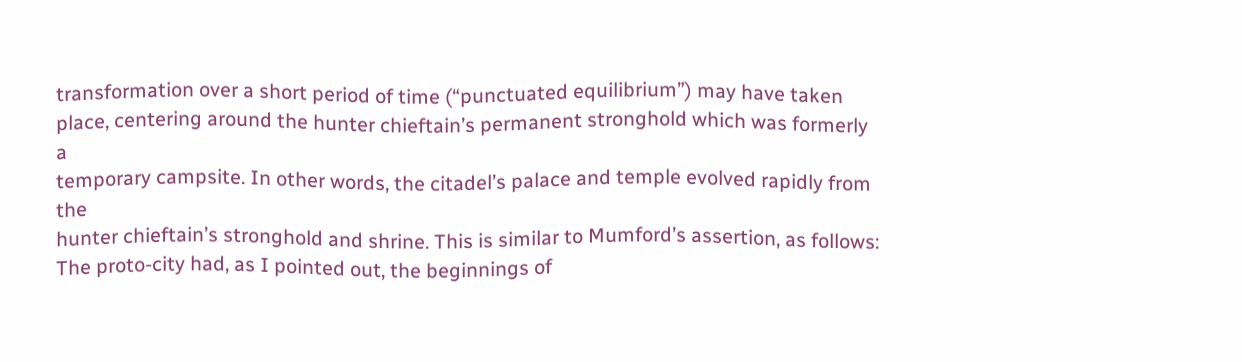transformation over a short period of time (“punctuated equilibrium”) may have taken
place, centering around the hunter chieftain’s permanent stronghold which was formerly a
temporary campsite. In other words, the citadel’s palace and temple evolved rapidly from the
hunter chieftain’s stronghold and shrine. This is similar to Mumford’s assertion, as follows:
The proto-city had, as I pointed out, the beginnings of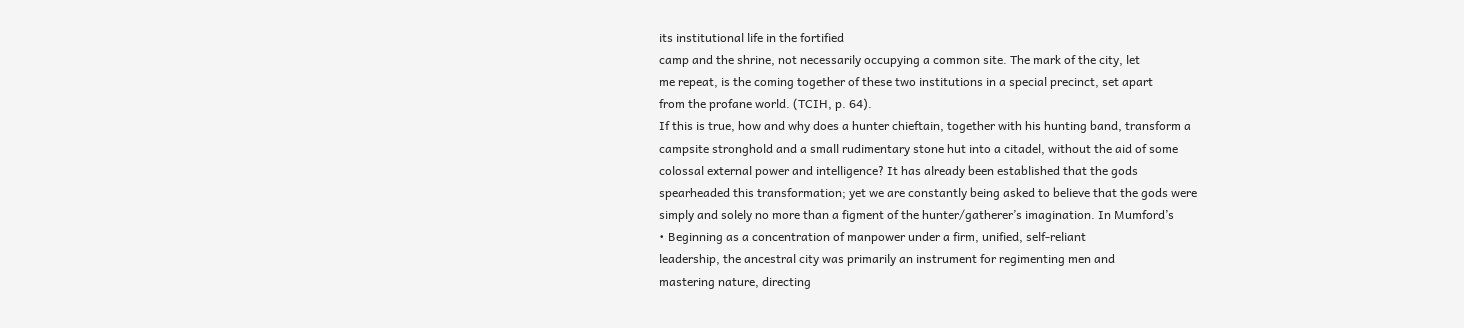its institutional life in the fortified
camp and the shrine, not necessarily occupying a common site. The mark of the city, let
me repeat, is the coming together of these two institutions in a special precinct, set apart
from the profane world. (TCIH, p. 64).
If this is true, how and why does a hunter chieftain, together with his hunting band, transform a
campsite stronghold and a small rudimentary stone hut into a citadel, without the aid of some
colossal external power and intelligence? It has already been established that the gods
spearheaded this transformation; yet we are constantly being asked to believe that the gods were
simply and solely no more than a figment of the hunter/gatherer’s imagination. In Mumford’s
• Beginning as a concentration of manpower under a firm, unified, self-reliant
leadership, the ancestral city was primarily an instrument for regimenting men and
mastering nature, directing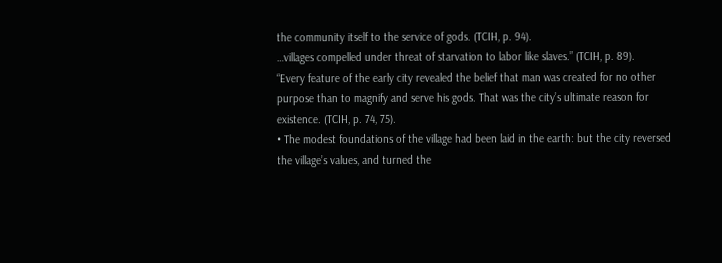the community itself to the service of gods. (TCIH, p. 94).
…villages compelled under threat of starvation to labor like slaves.” (TCIH, p. 89).
“Every feature of the early city revealed the belief that man was created for no other
purpose than to magnify and serve his gods. That was the city’s ultimate reason for
existence. (TCIH, p. 74, 75).
• The modest foundations of the village had been laid in the earth: but the city reversed
the village’s values, and turned the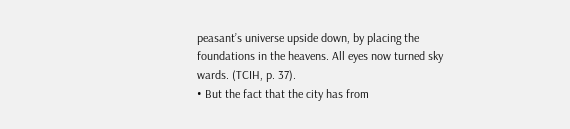peasant’s universe upside down, by placing the
foundations in the heavens. All eyes now turned sky wards. (TCIH, p. 37).
• But the fact that the city has from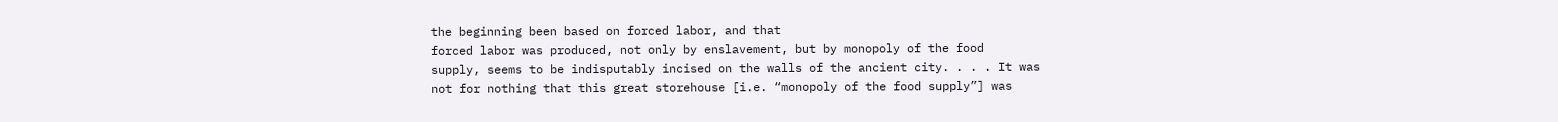the beginning been based on forced labor, and that
forced labor was produced, not only by enslavement, but by monopoly of the food
supply, seems to be indisputably incised on the walls of the ancient city. . . . It was
not for nothing that this great storehouse [i.e. “monopoly of the food supply”] was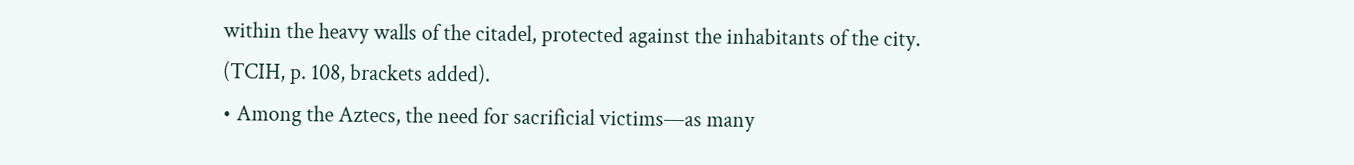within the heavy walls of the citadel, protected against the inhabitants of the city.
(TCIH, p. 108, brackets added).
• Among the Aztecs, the need for sacrificial victims—as many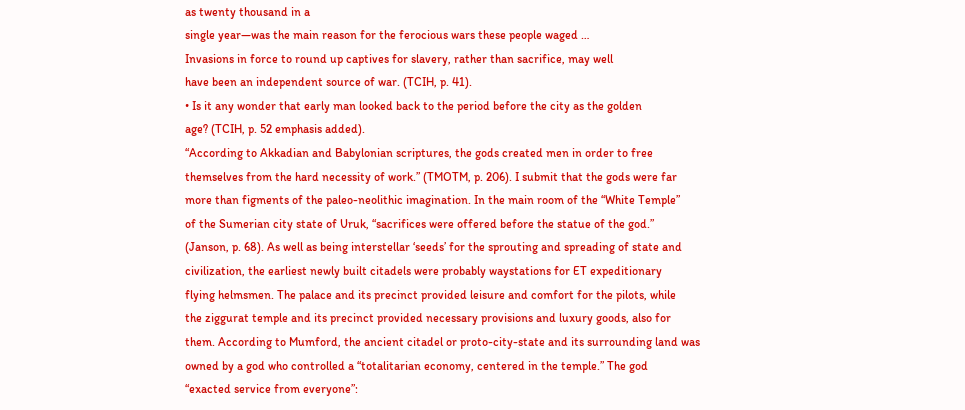as twenty thousand in a
single year—was the main reason for the ferocious wars these people waged …
Invasions in force to round up captives for slavery, rather than sacrifice, may well
have been an independent source of war. (TCIH, p. 41).
• Is it any wonder that early man looked back to the period before the city as the golden
age? (TCIH, p. 52 emphasis added).
“According to Akkadian and Babylonian scriptures, the gods created men in order to free
themselves from the hard necessity of work.” (TMOTM, p. 206). I submit that the gods were far
more than figments of the paleo-neolithic imagination. In the main room of the “White Temple”
of the Sumerian city state of Uruk, “sacrifices were offered before the statue of the god.”
(Janson, p. 68). As well as being interstellar ‘seeds’ for the sprouting and spreading of state and
civilization, the earliest newly built citadels were probably waystations for ET expeditionary
flying helmsmen. The palace and its precinct provided leisure and comfort for the pilots, while
the ziggurat temple and its precinct provided necessary provisions and luxury goods, also for
them. According to Mumford, the ancient citadel or proto-city-state and its surrounding land was
owned by a god who controlled a “totalitarian economy, centered in the temple.” The god
“exacted service from everyone”: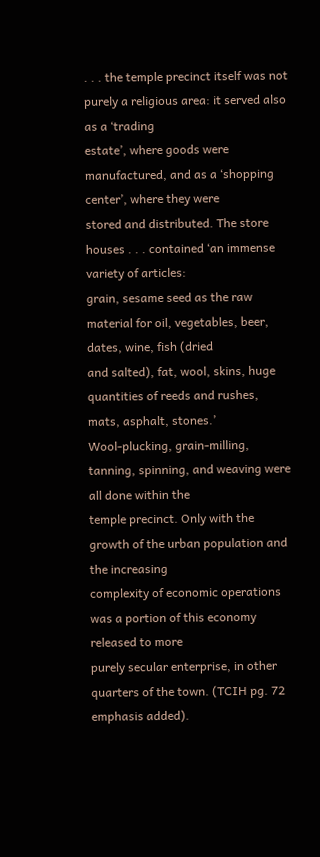. . . the temple precinct itself was not purely a religious area: it served also as a ‘trading
estate’, where goods were manufactured, and as a ‘shopping center’, where they were
stored and distributed. The store houses . . . contained ‘an immense variety of articles:
grain, sesame seed as the raw material for oil, vegetables, beer, dates, wine, fish (dried
and salted), fat, wool, skins, huge quantities of reeds and rushes, mats, asphalt, stones.’
Wool-plucking, grain-milling, tanning, spinning, and weaving were all done within the
temple precinct. Only with the growth of the urban population and the increasing
complexity of economic operations was a portion of this economy released to more
purely secular enterprise, in other quarters of the town. (TCIH pg. 72 emphasis added).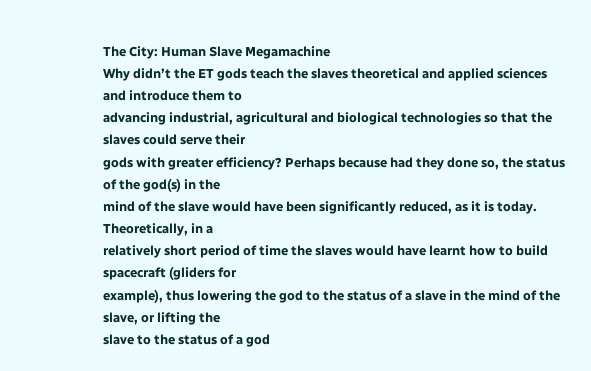The City: Human Slave Megamachine
Why didn’t the ET gods teach the slaves theoretical and applied sciences and introduce them to
advancing industrial, agricultural and biological technologies so that the slaves could serve their
gods with greater efficiency? Perhaps because had they done so, the status of the god(s) in the
mind of the slave would have been significantly reduced, as it is today. Theoretically, in a
relatively short period of time the slaves would have learnt how to build spacecraft (gliders for
example), thus lowering the god to the status of a slave in the mind of the slave, or lifting the
slave to the status of a god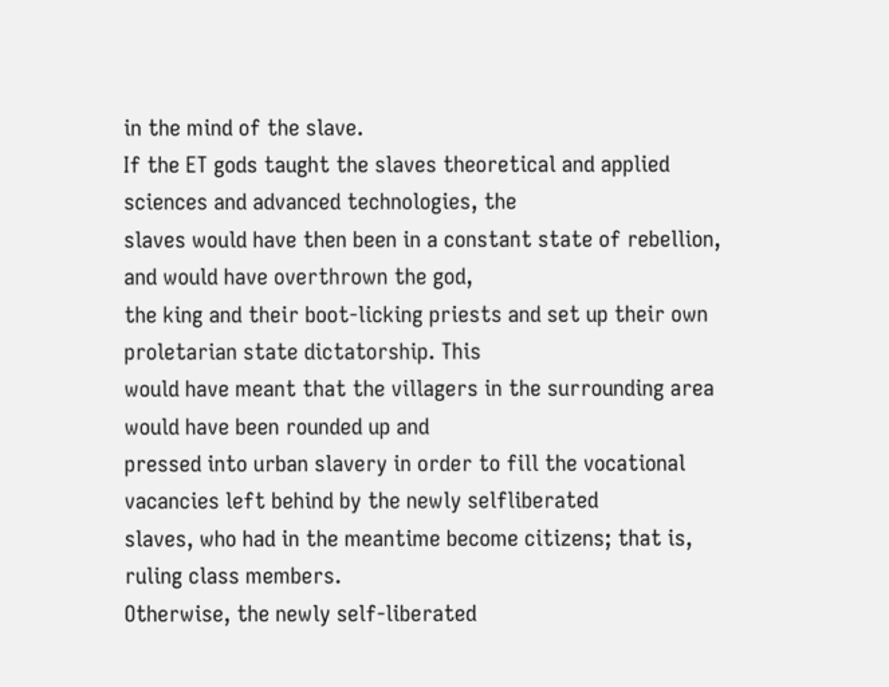in the mind of the slave.
If the ET gods taught the slaves theoretical and applied sciences and advanced technologies, the
slaves would have then been in a constant state of rebellion, and would have overthrown the god,
the king and their boot-licking priests and set up their own proletarian state dictatorship. This
would have meant that the villagers in the surrounding area would have been rounded up and
pressed into urban slavery in order to fill the vocational vacancies left behind by the newly selfliberated
slaves, who had in the meantime become citizens; that is, ruling class members.
Otherwise, the newly self-liberated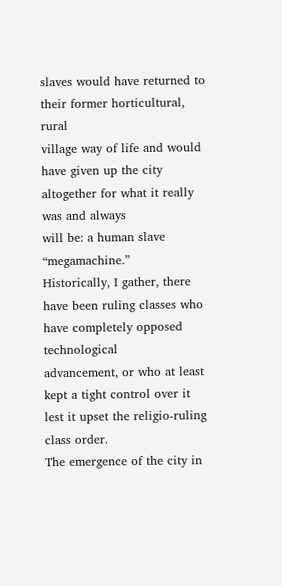slaves would have returned to their former horticultural, rural
village way of life and would have given up the city altogether for what it really was and always
will be: a human slave “megamachine.”
Historically, I gather, there have been ruling classes who have completely opposed technological
advancement, or who at least kept a tight control over it lest it upset the religio-ruling class order.
The emergence of the city in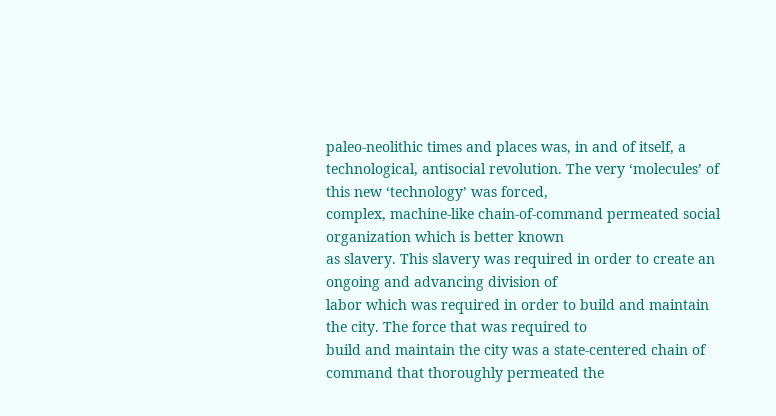paleo-neolithic times and places was, in and of itself, a
technological, antisocial revolution. The very ‘molecules’ of this new ‘technology’ was forced,
complex, machine-like chain-of-command permeated social organization which is better known
as slavery. This slavery was required in order to create an ongoing and advancing division of
labor which was required in order to build and maintain the city. The force that was required to
build and maintain the city was a state-centered chain of command that thoroughly permeated the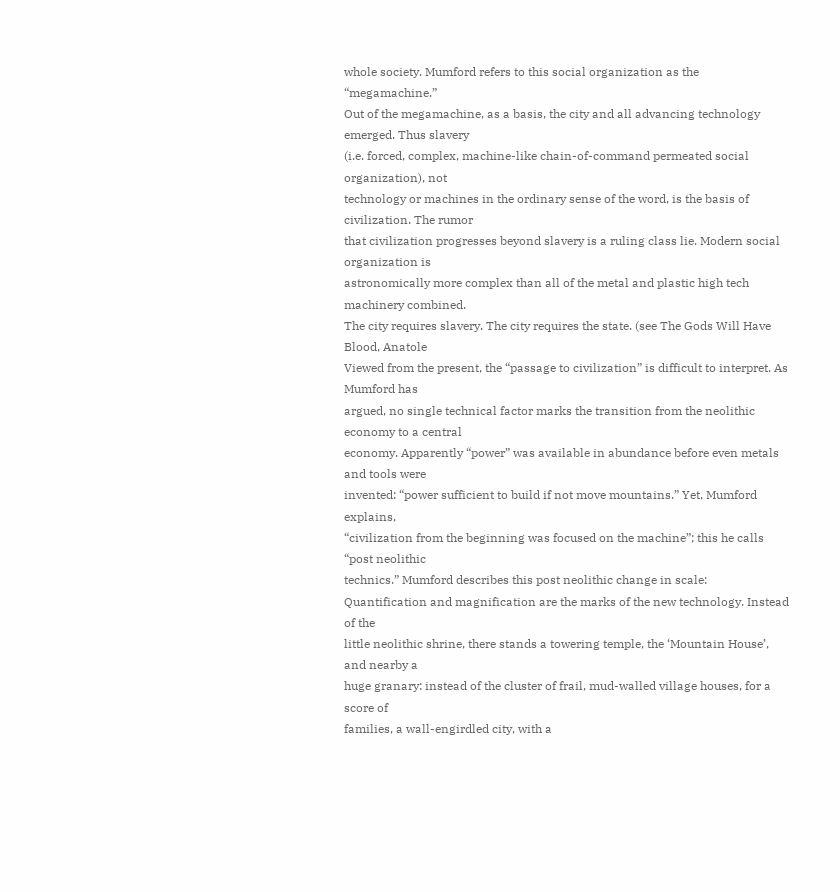whole society. Mumford refers to this social organization as the “megamachine.”
Out of the megamachine, as a basis, the city and all advancing technology emerged. Thus slavery
(i.e. forced, complex, machine-like chain-of-command permeated social organization), not
technology or machines in the ordinary sense of the word, is the basis of civilization. The rumor
that civilization progresses beyond slavery is a ruling class lie. Modern social organization is
astronomically more complex than all of the metal and plastic high tech machinery combined.
The city requires slavery. The city requires the state. (see The Gods Will Have Blood, Anatole
Viewed from the present, the “passage to civilization” is difficult to interpret. As Mumford has
argued, no single technical factor marks the transition from the neolithic economy to a central
economy. Apparently “power” was available in abundance before even metals and tools were
invented: “power sufficient to build if not move mountains.” Yet, Mumford explains,
“civilization from the beginning was focused on the machine”; this he calls “post neolithic
technics.” Mumford describes this post neolithic change in scale:
Quantification and magnification are the marks of the new technology. Instead of the
little neolithic shrine, there stands a towering temple, the ‘Mountain House’, and nearby a
huge granary: instead of the cluster of frail, mud-walled village houses, for a score of
families, a wall-engirdled city, with a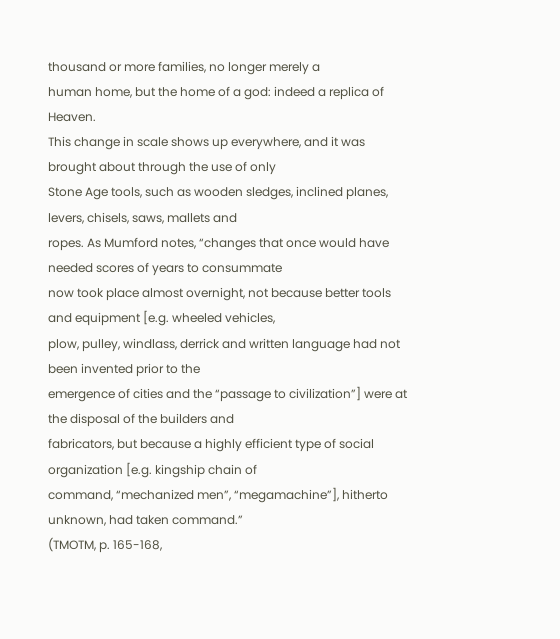thousand or more families, no longer merely a
human home, but the home of a god: indeed a replica of Heaven.
This change in scale shows up everywhere, and it was brought about through the use of only
Stone Age tools, such as wooden sledges, inclined planes, levers, chisels, saws, mallets and
ropes. As Mumford notes, “changes that once would have needed scores of years to consummate
now took place almost overnight, not because better tools and equipment [e.g. wheeled vehicles,
plow, pulley, windlass, derrick and written language had not been invented prior to the
emergence of cities and the “passage to civilization”] were at the disposal of the builders and
fabricators, but because a highly efficient type of social organization [e.g. kingship chain of
command, “mechanized men”, “megamachine”], hitherto unknown, had taken command.”
(TMOTM, p. 165-168,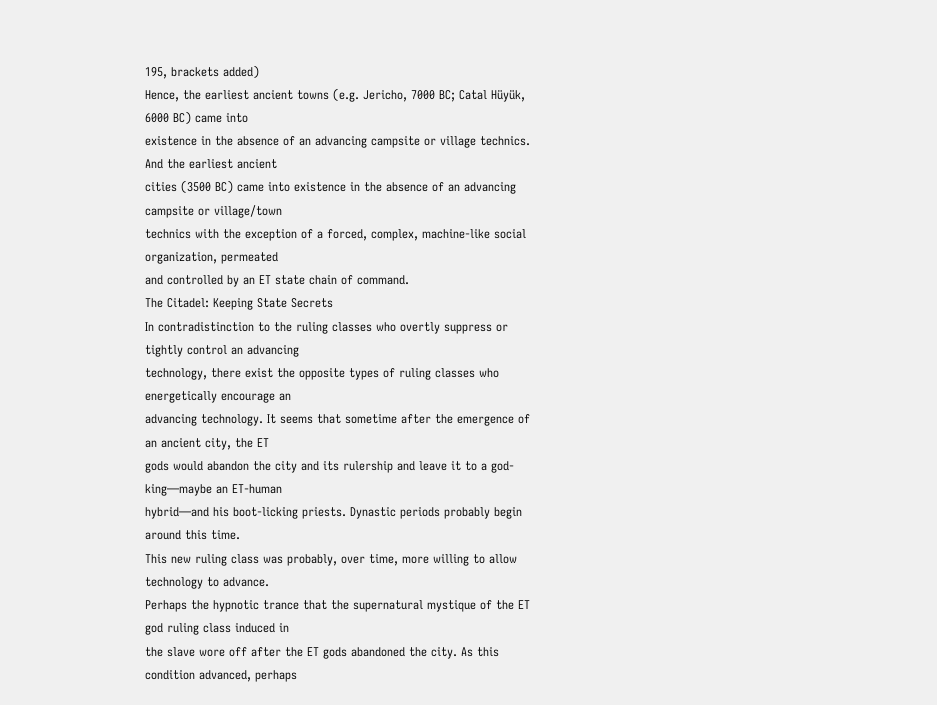195, brackets added)
Hence, the earliest ancient towns (e.g. Jericho, 7000 BC; Catal Hüyük, 6000 BC) came into
existence in the absence of an advancing campsite or village technics. And the earliest ancient
cities (3500 BC) came into existence in the absence of an advancing campsite or village/town
technics with the exception of a forced, complex, machine-like social organization, permeated
and controlled by an ET state chain of command.
The Citadel: Keeping State Secrets
In contradistinction to the ruling classes who overtly suppress or tightly control an advancing
technology, there exist the opposite types of ruling classes who energetically encourage an
advancing technology. It seems that sometime after the emergence of an ancient city, the ET
gods would abandon the city and its rulership and leave it to a god-king—maybe an ET-human
hybrid—and his boot-licking priests. Dynastic periods probably begin around this time.
This new ruling class was probably, over time, more willing to allow technology to advance.
Perhaps the hypnotic trance that the supernatural mystique of the ET god ruling class induced in
the slave wore off after the ET gods abandoned the city. As this condition advanced, perhaps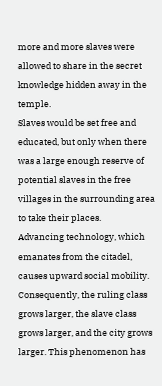more and more slaves were allowed to share in the secret knowledge hidden away in the temple.
Slaves would be set free and educated, but only when there was a large enough reserve of
potential slaves in the free villages in the surrounding area to take their places.
Advancing technology, which emanates from the citadel, causes upward social mobility.
Consequently, the ruling class grows larger, the slave class grows larger, and the city grows
larger. This phenomenon has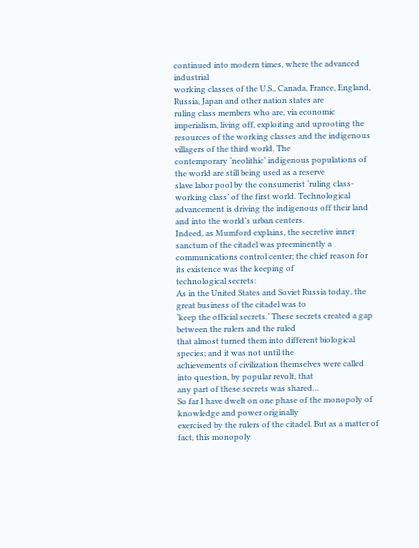continued into modern times, where the advanced industrial
working classes of the U.S., Canada, France, England, Russia, Japan and other nation states are
ruling class members who are, via economic imperialism, living off, exploiting and uprooting the
resources of the working classes and the indigenous villagers of the third world. The
contemporary ‘neolithic’ indigenous populations of the world are still being used as a reserve
slave labor pool by the consumerist ‘ruling class-working class’ of the first world. Technological
advancement is driving the indigenous off their land and into the world’s urban centers.
Indeed, as Mumford explains, the secretive inner sanctum of the citadel was preeminently a
communications control center; the chief reason for its existence was the keeping of
technological secrets:
As in the United States and Soviet Russia today, the great business of the citadel was to
‘keep the official secrets.’ These secrets created a gap between the rulers and the ruled
that almost turned them into different biological species; and it was not until the
achievements of civilization themselves were called into question, by popular revolt, that
any part of these secrets was shared…
So far I have dwelt on one phase of the monopoly of knowledge and power originally
exercised by the rulers of the citadel. But as a matter of fact, this monopoly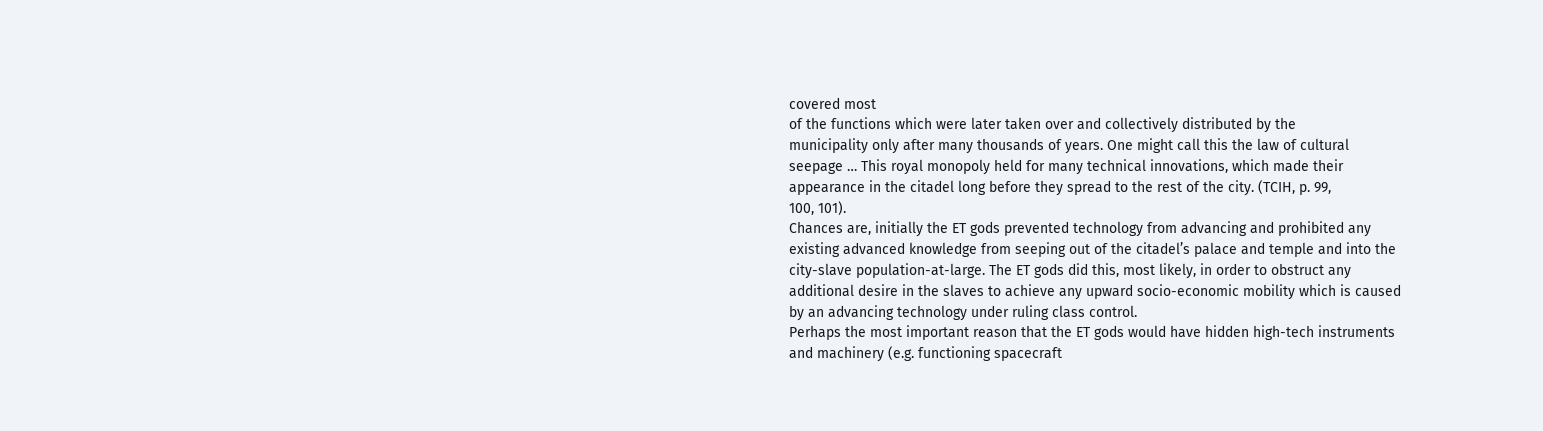covered most
of the functions which were later taken over and collectively distributed by the
municipality only after many thousands of years. One might call this the law of cultural
seepage … This royal monopoly held for many technical innovations, which made their
appearance in the citadel long before they spread to the rest of the city. (TCIH, p. 99,
100, 101).
Chances are, initially the ET gods prevented technology from advancing and prohibited any
existing advanced knowledge from seeping out of the citadel’s palace and temple and into the
city-slave population-at-large. The ET gods did this, most likely, in order to obstruct any
additional desire in the slaves to achieve any upward socio-economic mobility which is caused
by an advancing technology under ruling class control.
Perhaps the most important reason that the ET gods would have hidden high-tech instruments
and machinery (e.g. functioning spacecraft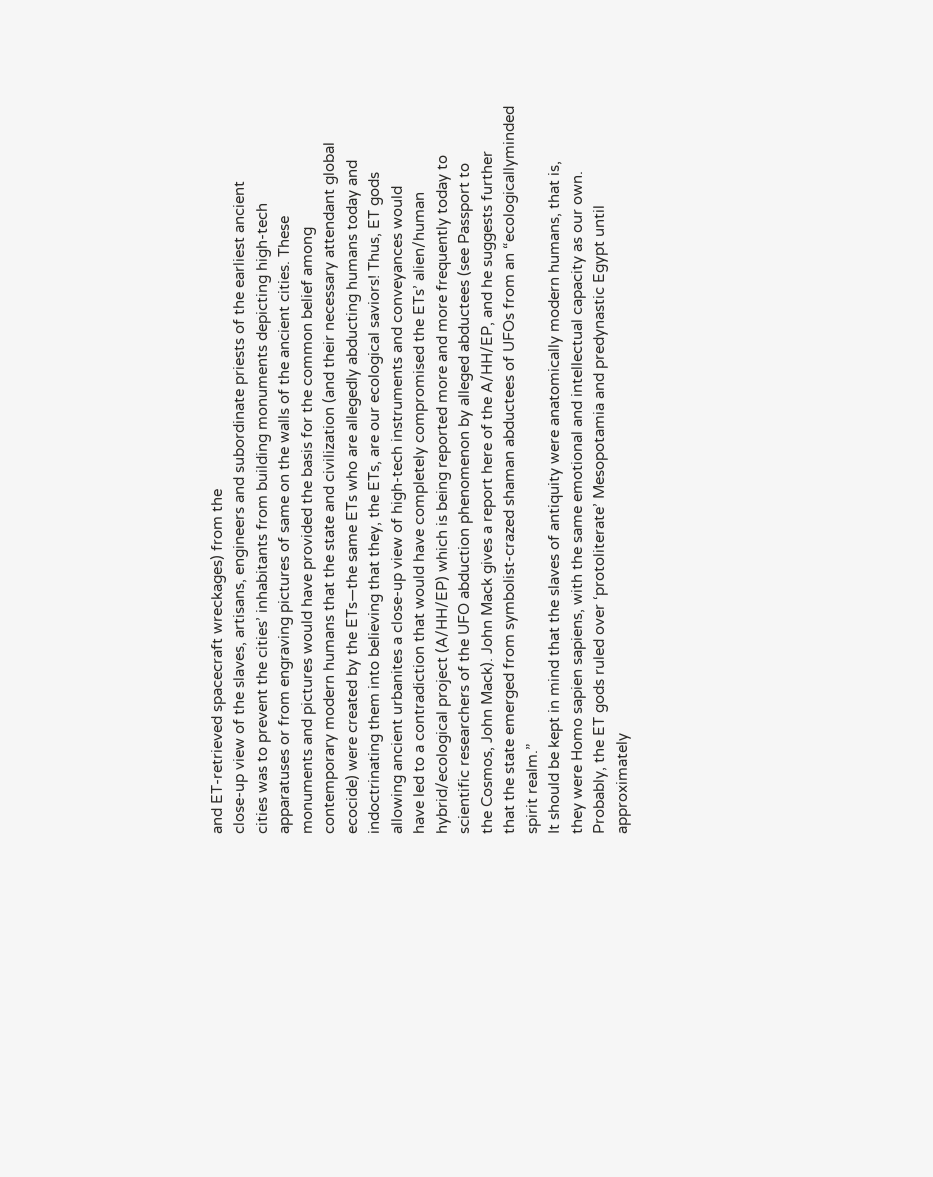and ET-retrieved spacecraft wreckages) from the
close-up view of the slaves, artisans, engineers and subordinate priests of the earliest ancient
cities was to prevent the cities’ inhabitants from building monuments depicting high-tech
apparatuses or from engraving pictures of same on the walls of the ancient cities. These
monuments and pictures would have provided the basis for the common belief among
contemporary modern humans that the state and civilization (and their necessary attendant global
ecocide) were created by the ETs—the same ETs who are allegedly abducting humans today and
indoctrinating them into believing that they, the ETs, are our ecological saviors! Thus, ET gods
allowing ancient urbanites a close-up view of high-tech instruments and conveyances would
have led to a contradiction that would have completely compromised the ETs’ alien/human
hybrid/ecological project (A/HH/EP) which is being reported more and more frequently today to
scientific researchers of the UFO abduction phenomenon by alleged abductees (see Passport to
the Cosmos, John Mack). John Mack gives a report here of the A/HH/EP, and he suggests further
that the state emerged from symbolist-crazed shaman abductees of UFOs from an “ecologicallyminded
spirit realm.”
It should be kept in mind that the slaves of antiquity were anatomically modern humans, that is,
they were Homo sapien sapiens, with the same emotional and intellectual capacity as our own.
Probably, the ET gods ruled over ‘protoliterate’ Mesopotamia and predynastic Egypt until
approximately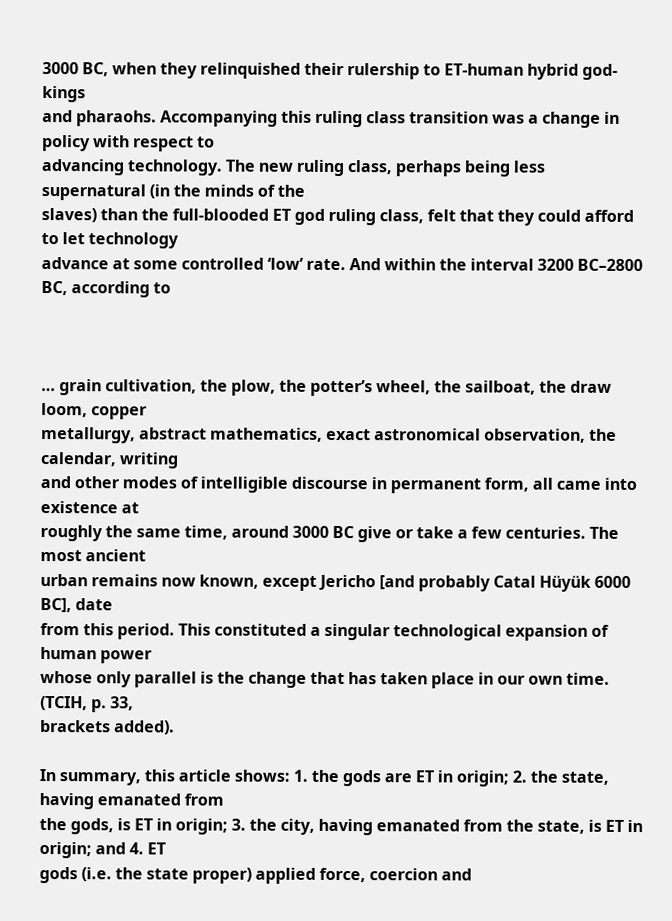3000 BC, when they relinquished their rulership to ET-human hybrid god-kings
and pharaohs. Accompanying this ruling class transition was a change in policy with respect to
advancing technology. The new ruling class, perhaps being less supernatural (in the minds of the
slaves) than the full-blooded ET god ruling class, felt that they could afford to let technology
advance at some controlled ‘low’ rate. And within the interval 3200 BC–2800 BC, according to



… grain cultivation, the plow, the potter’s wheel, the sailboat, the draw loom, copper
metallurgy, abstract mathematics, exact astronomical observation, the calendar, writing
and other modes of intelligible discourse in permanent form, all came into existence at
roughly the same time, around 3000 BC give or take a few centuries. The most ancient
urban remains now known, except Jericho [and probably Catal Hüyük 6000 BC], date
from this period. This constituted a singular technological expansion of human power
whose only parallel is the change that has taken place in our own time. (TCIH, p. 33,
brackets added).

In summary, this article shows: 1. the gods are ET in origin; 2. the state, having emanated from
the gods, is ET in origin; 3. the city, having emanated from the state, is ET in origin; and 4. ET
gods (i.e. the state proper) applied force, coercion and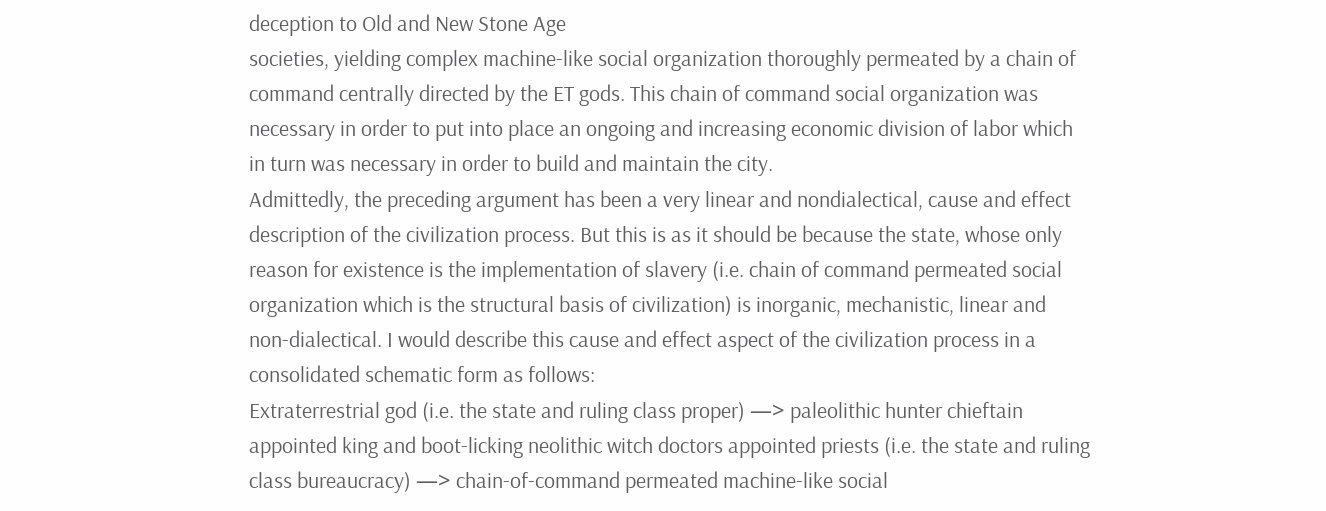deception to Old and New Stone Age
societies, yielding complex machine-like social organization thoroughly permeated by a chain of
command centrally directed by the ET gods. This chain of command social organization was
necessary in order to put into place an ongoing and increasing economic division of labor which
in turn was necessary in order to build and maintain the city.
Admittedly, the preceding argument has been a very linear and nondialectical, cause and effect
description of the civilization process. But this is as it should be because the state, whose only
reason for existence is the implementation of slavery (i.e. chain of command permeated social
organization which is the structural basis of civilization) is inorganic, mechanistic, linear and
non-dialectical. I would describe this cause and effect aspect of the civilization process in a
consolidated schematic form as follows:
Extraterrestrial god (i.e. the state and ruling class proper) —> paleolithic hunter chieftain
appointed king and boot-licking neolithic witch doctors appointed priests (i.e. the state and ruling
class bureaucracy) —> chain-of-command permeated machine-like social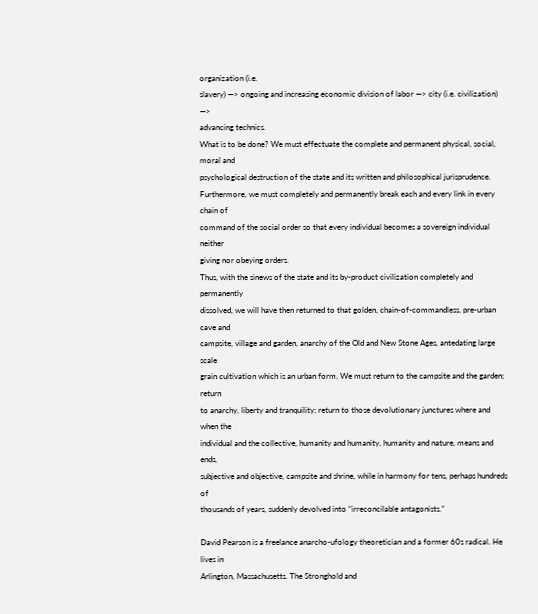organization (i.e.
slavery) —> ongoing and increasing economic division of labor —> city (i.e. civilization) —>
advancing technics.
What is to be done? We must effectuate the complete and permanent physical, social, moral and
psychological destruction of the state and its written and philosophical jurisprudence.
Furthermore, we must completely and permanently break each and every link in every chain of
command of the social order so that every individual becomes a sovereign individual neither
giving nor obeying orders.
Thus, with the sinews of the state and its by-product civilization completely and permanently
dissolved, we will have then returned to that golden, chain-of-commandless, pre-urban cave and
campsite, village and garden, anarchy of the Old and New Stone Ages, antedating large scale
grain cultivation which is an urban form. We must return to the campsite and the garden; return
to anarchy, liberty and tranquility; return to those devolutionary junctures where and when the
individual and the collective, humanity and humanity, humanity and nature, means and ends,
subjective and objective, campsite and shrine, while in harmony for tens, perhaps hundreds of
thousands of years, suddenly devolved into “irreconcilable antagonists.”

David Pearson is a freelance anarcho-ufology theoretician and a former 60s radical. He lives in
Arlington, Massachusetts. The Stronghold and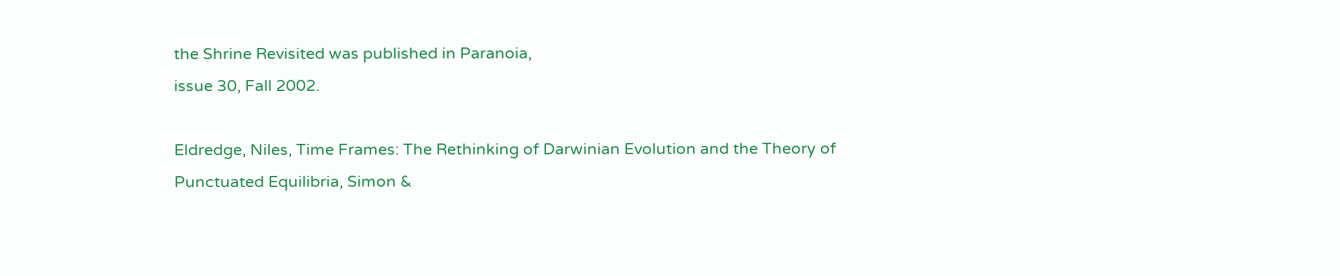the Shrine Revisited was published in Paranoia,
issue 30, Fall 2002.

Eldredge, Niles, Time Frames: The Rethinking of Darwinian Evolution and the Theory of
Punctuated Equilibria, Simon &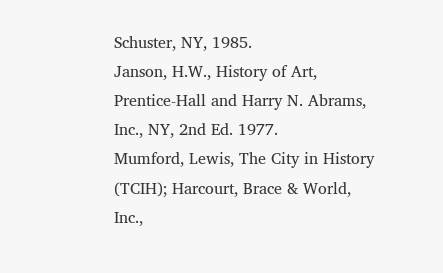Schuster, NY, 1985.
Janson, H.W., History of Art, Prentice-Hall and Harry N. Abrams, Inc., NY, 2nd Ed. 1977.
Mumford, Lewis, The City in History (TCIH); Harcourt, Brace & World, Inc.,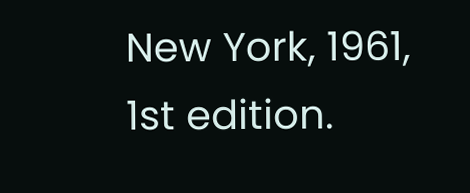New York, 1961,
1st edition.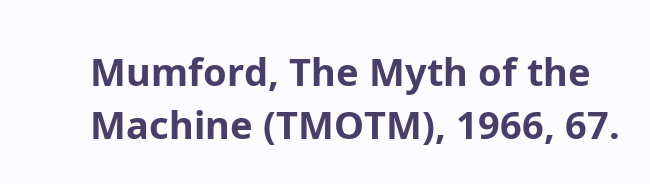Mumford, The Myth of the Machine (TMOTM), 1966, 67.